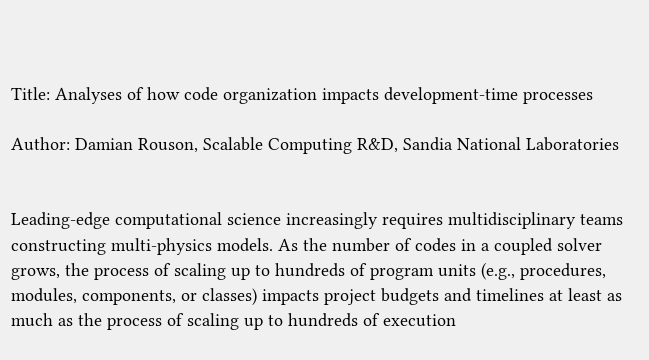Title: Analyses of how code organization impacts development-time processes

Author: Damian Rouson, Scalable Computing R&D, Sandia National Laboratories


Leading-edge computational science increasingly requires multidisciplinary teams constructing multi-physics models. As the number of codes in a coupled solver grows, the process of scaling up to hundreds of program units (e.g., procedures, modules, components, or classes) impacts project budgets and timelines at least as much as the process of scaling up to hundreds of execution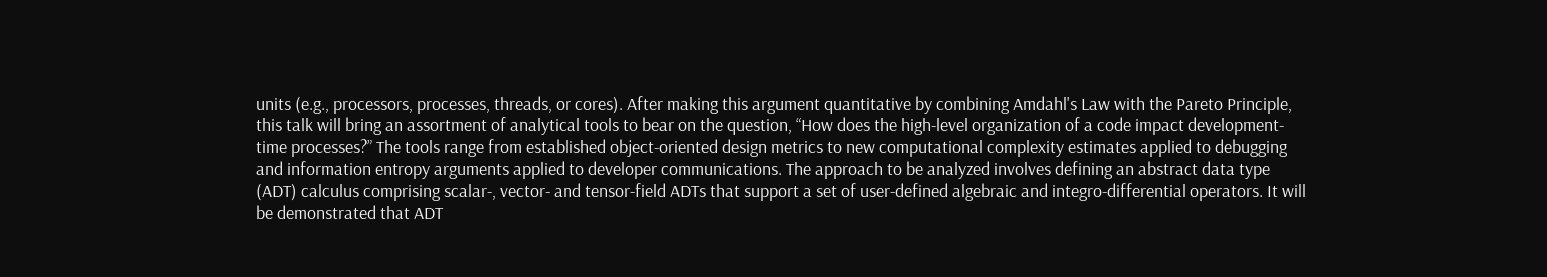units (e.g., processors, processes, threads, or cores). After making this argument quantitative by combining Amdahl's Law with the Pareto Principle, this talk will bring an assortment of analytical tools to bear on the question, “How does the high-level organization of a code impact development-time processes?” The tools range from established object-oriented design metrics to new computational complexity estimates applied to debugging and information entropy arguments applied to developer communications. The approach to be analyzed involves defining an abstract data type (ADT) calculus comprising scalar-, vector- and tensor-field ADTs that support a set of user-defined algebraic and integro-differential operators. It will be demonstrated that ADT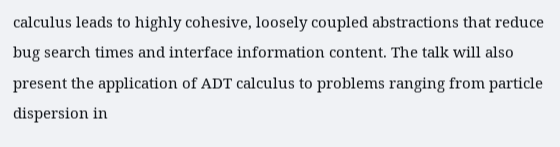calculus leads to highly cohesive, loosely coupled abstractions that reduce bug search times and interface information content. The talk will also present the application of ADT calculus to problems ranging from particle dispersion in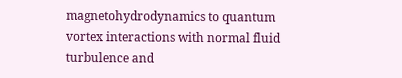magnetohydrodynamics to quantum vortex interactions with normal fluid turbulence and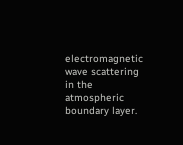electromagnetic wave scattering in the atmospheric boundary layer.